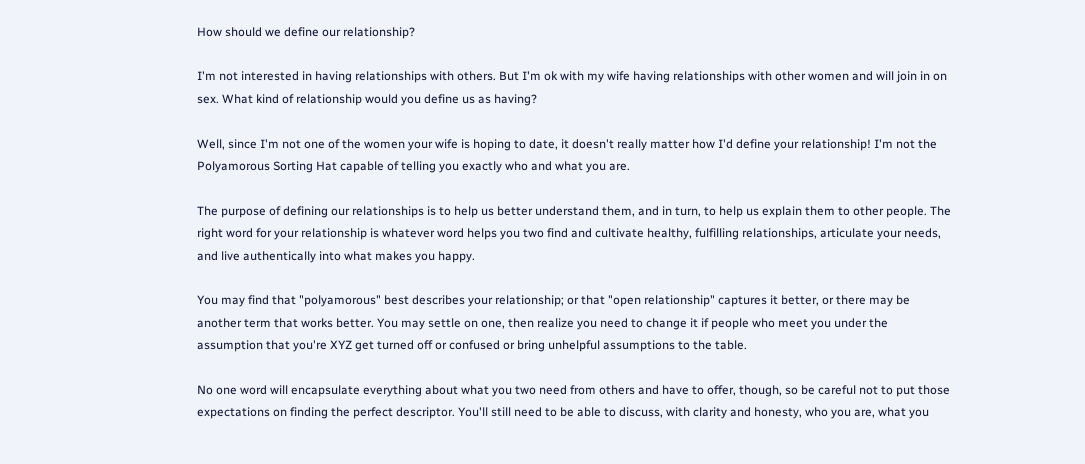How should we define our relationship?

I'm not interested in having relationships with others. But I'm ok with my wife having relationships with other women and will join in on sex. What kind of relationship would you define us as having?

Well, since I'm not one of the women your wife is hoping to date, it doesn't really matter how I'd define your relationship! I'm not the Polyamorous Sorting Hat capable of telling you exactly who and what you are.

The purpose of defining our relationships is to help us better understand them, and in turn, to help us explain them to other people. The right word for your relationship is whatever word helps you two find and cultivate healthy, fulfilling relationships, articulate your needs, and live authentically into what makes you happy.

You may find that "polyamorous" best describes your relationship; or that "open relationship" captures it better, or there may be another term that works better. You may settle on one, then realize you need to change it if people who meet you under the assumption that you're XYZ get turned off or confused or bring unhelpful assumptions to the table.

No one word will encapsulate everything about what you two need from others and have to offer, though, so be careful not to put those expectations on finding the perfect descriptor. You'll still need to be able to discuss, with clarity and honesty, who you are, what you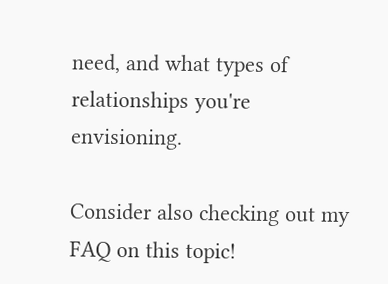need, and what types of relationships you're envisioning.

Consider also checking out my FAQ on this topic!